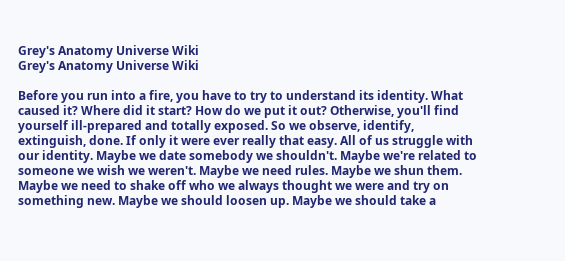Grey's Anatomy Universe Wiki
Grey's Anatomy Universe Wiki

Before you run into a fire, you have to try to understand its identity. What caused it? Where did it start? How do we put it out? Otherwise, you'll find yourself ill-prepared and totally exposed. So we observe, identify, extinguish, done. If only it were ever really that easy. All of us struggle with our identity. Maybe we date somebody we shouldn't. Maybe we're related to someone we wish we weren't. Maybe we need rules. Maybe we shun them. Maybe we need to shake off who we always thought we were and try on something new. Maybe we should loosen up. Maybe we should take a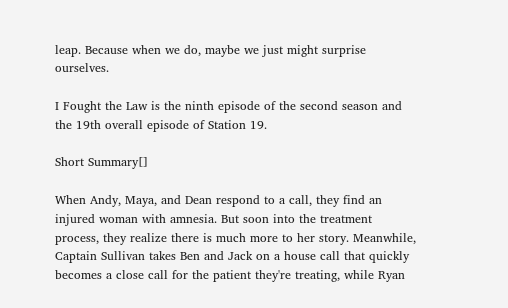leap. Because when we do, maybe we just might surprise ourselves.

I Fought the Law is the ninth episode of the second season and the 19th overall episode of Station 19.

Short Summary[]

When Andy, Maya, and Dean respond to a call, they find an injured woman with amnesia. But soon into the treatment process, they realize there is much more to her story. Meanwhile, Captain Sullivan takes Ben and Jack on a house call that quickly becomes a close call for the patient they're treating, while Ryan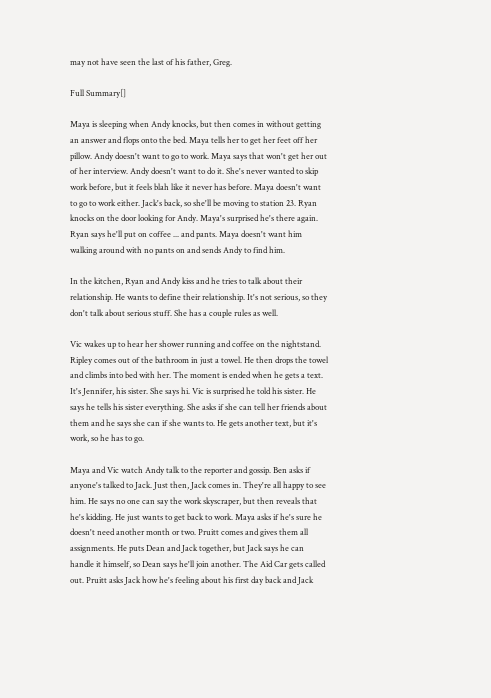may not have seen the last of his father, Greg.

Full Summary[]

Maya is sleeping when Andy knocks, but then comes in without getting an answer and flops onto the bed. Maya tells her to get her feet off her pillow. Andy doesn't want to go to work. Maya says that won't get her out of her interview. Andy doesn't want to do it. She's never wanted to skip work before, but it feels blah like it never has before. Maya doesn't want to go to work either. Jack's back, so she'll be moving to station 23. Ryan knocks on the door looking for Andy. Maya's surprised he's there again. Ryan says he'll put on coffee ... and pants. Maya doesn't want him walking around with no pants on and sends Andy to find him.

In the kitchen, Ryan and Andy kiss and he tries to talk about their relationship. He wants to define their relationship. It's not serious, so they don't talk about serious stuff. She has a couple rules as well.

Vic wakes up to hear her shower running and coffee on the nightstand. Ripley comes out of the bathroom in just a towel. He then drops the towel and climbs into bed with her. The moment is ended when he gets a text. It's Jennifer, his sister. She says hi. Vic is surprised he told his sister. He says he tells his sister everything. She asks if she can tell her friends about them and he says she can if she wants to. He gets another text, but it's work, so he has to go.

Maya and Vic watch Andy talk to the reporter and gossip. Ben asks if anyone's talked to Jack. Just then, Jack comes in. They're all happy to see him. He says no one can say the work skyscraper, but then reveals that he's kidding. He just wants to get back to work. Maya asks if he's sure he doesn't need another month or two. Pruitt comes and gives them all assignments. He puts Dean and Jack together, but Jack says he can handle it himself, so Dean says he'll join another. The Aid Car gets called out. Pruitt asks Jack how he's feeling about his first day back and Jack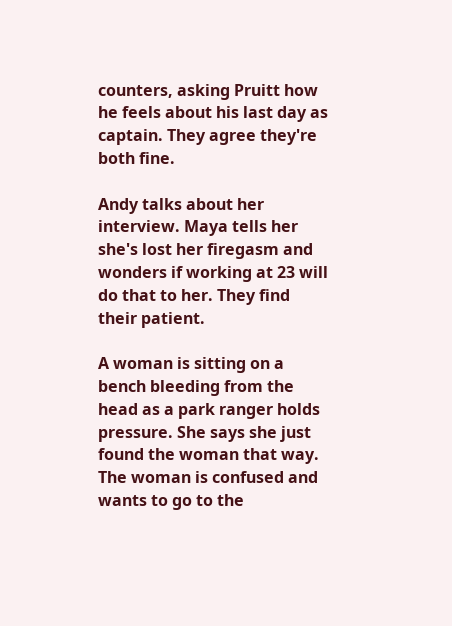counters, asking Pruitt how he feels about his last day as captain. They agree they're both fine.

Andy talks about her interview. Maya tells her she's lost her firegasm and wonders if working at 23 will do that to her. They find their patient.

A woman is sitting on a bench bleeding from the head as a park ranger holds pressure. She says she just found the woman that way. The woman is confused and wants to go to the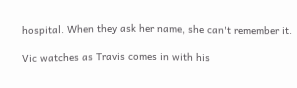hospital. When they ask her name, she can't remember it.

Vic watches as Travis comes in with his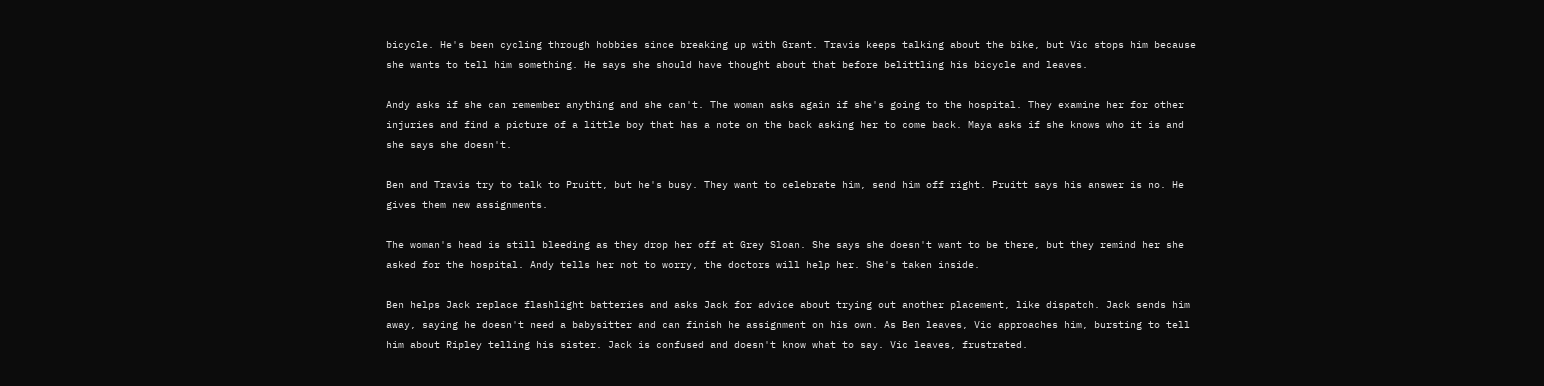bicycle. He's been cycling through hobbies since breaking up with Grant. Travis keeps talking about the bike, but Vic stops him because she wants to tell him something. He says she should have thought about that before belittling his bicycle and leaves.

Andy asks if she can remember anything and she can't. The woman asks again if she's going to the hospital. They examine her for other injuries and find a picture of a little boy that has a note on the back asking her to come back. Maya asks if she knows who it is and she says she doesn't.

Ben and Travis try to talk to Pruitt, but he's busy. They want to celebrate him, send him off right. Pruitt says his answer is no. He gives them new assignments.

The woman's head is still bleeding as they drop her off at Grey Sloan. She says she doesn't want to be there, but they remind her she asked for the hospital. Andy tells her not to worry, the doctors will help her. She's taken inside.

Ben helps Jack replace flashlight batteries and asks Jack for advice about trying out another placement, like dispatch. Jack sends him away, saying he doesn't need a babysitter and can finish he assignment on his own. As Ben leaves, Vic approaches him, bursting to tell him about Ripley telling his sister. Jack is confused and doesn't know what to say. Vic leaves, frustrated.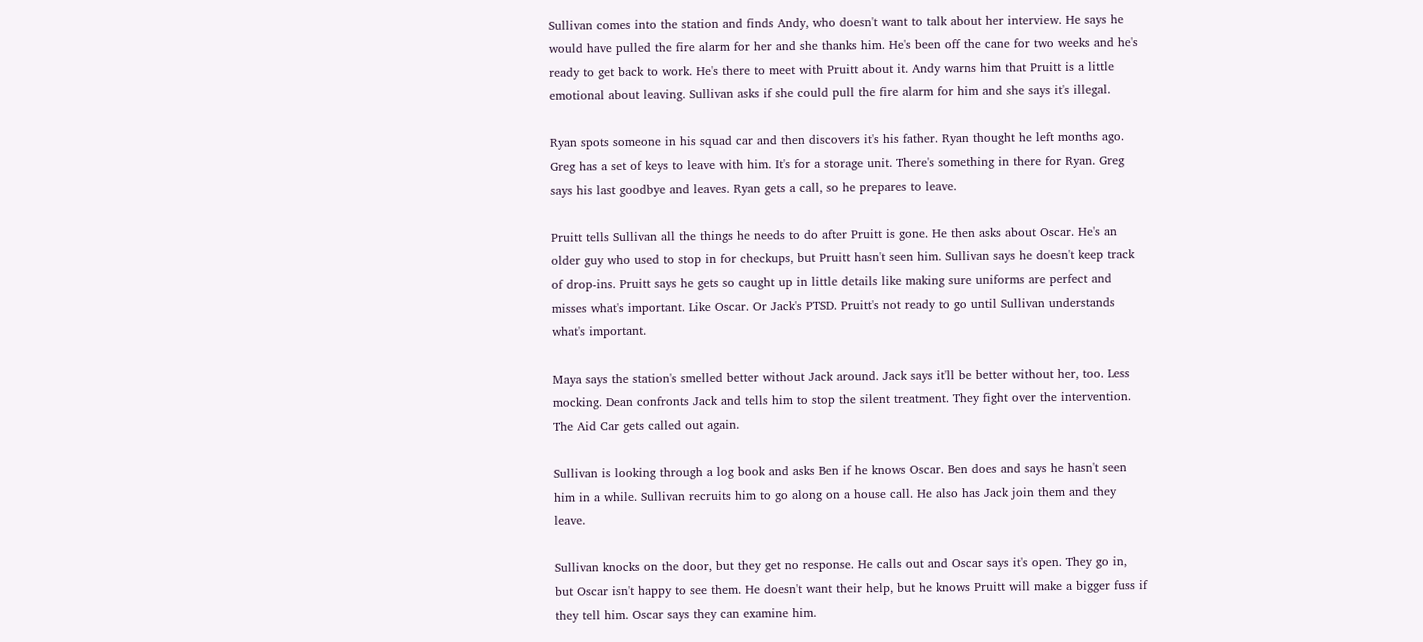Sullivan comes into the station and finds Andy, who doesn't want to talk about her interview. He says he would have pulled the fire alarm for her and she thanks him. He's been off the cane for two weeks and he's ready to get back to work. He's there to meet with Pruitt about it. Andy warns him that Pruitt is a little emotional about leaving. Sullivan asks if she could pull the fire alarm for him and she says it's illegal.

Ryan spots someone in his squad car and then discovers it's his father. Ryan thought he left months ago. Greg has a set of keys to leave with him. It's for a storage unit. There's something in there for Ryan. Greg says his last goodbye and leaves. Ryan gets a call, so he prepares to leave.

Pruitt tells Sullivan all the things he needs to do after Pruitt is gone. He then asks about Oscar. He's an older guy who used to stop in for checkups, but Pruitt hasn't seen him. Sullivan says he doesn't keep track of drop-ins. Pruitt says he gets so caught up in little details like making sure uniforms are perfect and misses what's important. Like Oscar. Or Jack's PTSD. Pruitt's not ready to go until Sullivan understands what's important.

Maya says the station's smelled better without Jack around. Jack says it'll be better without her, too. Less mocking. Dean confronts Jack and tells him to stop the silent treatment. They fight over the intervention. The Aid Car gets called out again.

Sullivan is looking through a log book and asks Ben if he knows Oscar. Ben does and says he hasn't seen him in a while. Sullivan recruits him to go along on a house call. He also has Jack join them and they leave.

Sullivan knocks on the door, but they get no response. He calls out and Oscar says it's open. They go in, but Oscar isn't happy to see them. He doesn't want their help, but he knows Pruitt will make a bigger fuss if they tell him. Oscar says they can examine him.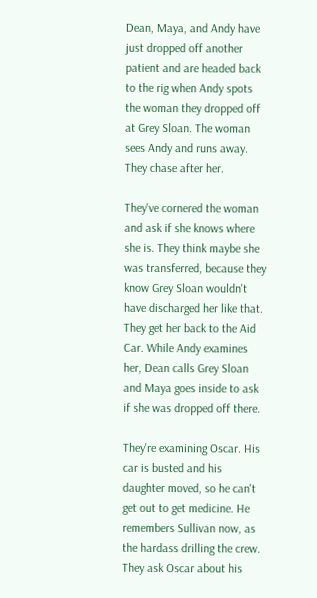Dean, Maya, and Andy have just dropped off another patient and are headed back to the rig when Andy spots the woman they dropped off at Grey Sloan. The woman sees Andy and runs away. They chase after her.

They've cornered the woman and ask if she knows where she is. They think maybe she was transferred, because they know Grey Sloan wouldn't have discharged her like that. They get her back to the Aid Car. While Andy examines her, Dean calls Grey Sloan and Maya goes inside to ask if she was dropped off there.

They're examining Oscar. His car is busted and his daughter moved, so he can't get out to get medicine. He remembers Sullivan now, as the hardass drilling the crew. They ask Oscar about his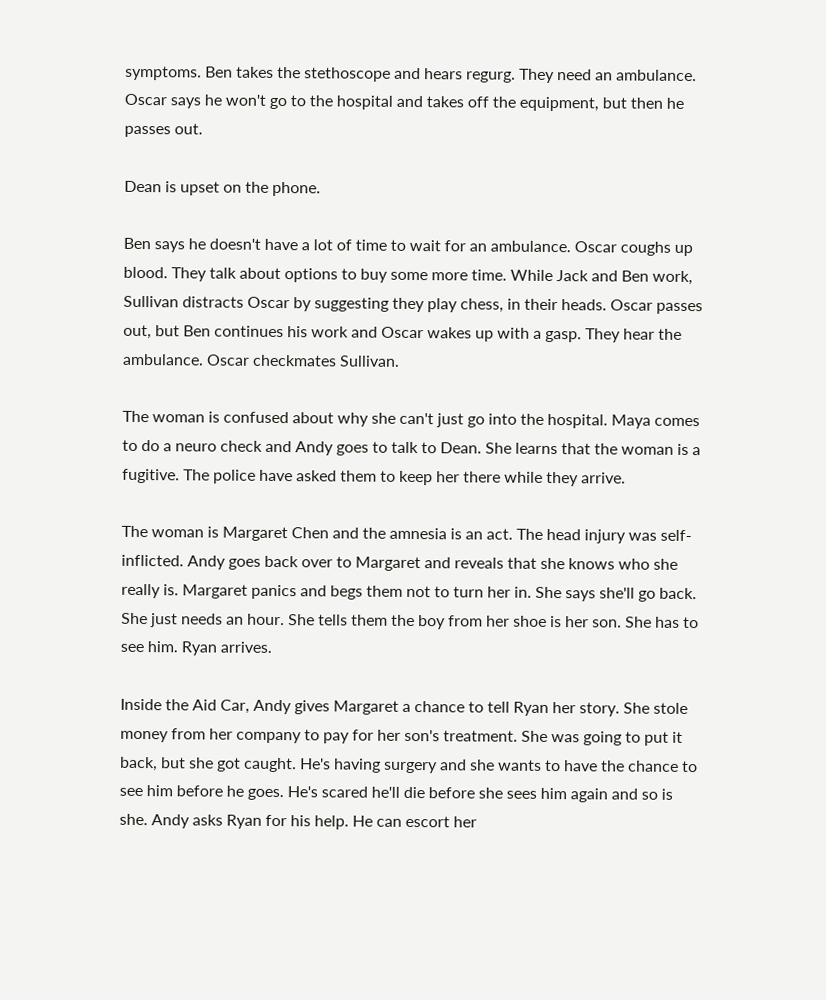symptoms. Ben takes the stethoscope and hears regurg. They need an ambulance. Oscar says he won't go to the hospital and takes off the equipment, but then he passes out.

Dean is upset on the phone.

Ben says he doesn't have a lot of time to wait for an ambulance. Oscar coughs up blood. They talk about options to buy some more time. While Jack and Ben work, Sullivan distracts Oscar by suggesting they play chess, in their heads. Oscar passes out, but Ben continues his work and Oscar wakes up with a gasp. They hear the ambulance. Oscar checkmates Sullivan.

The woman is confused about why she can't just go into the hospital. Maya comes to do a neuro check and Andy goes to talk to Dean. She learns that the woman is a fugitive. The police have asked them to keep her there while they arrive.

The woman is Margaret Chen and the amnesia is an act. The head injury was self-inflicted. Andy goes back over to Margaret and reveals that she knows who she really is. Margaret panics and begs them not to turn her in. She says she'll go back. She just needs an hour. She tells them the boy from her shoe is her son. She has to see him. Ryan arrives.

Inside the Aid Car, Andy gives Margaret a chance to tell Ryan her story. She stole money from her company to pay for her son's treatment. She was going to put it back, but she got caught. He's having surgery and she wants to have the chance to see him before he goes. He's scared he'll die before she sees him again and so is she. Andy asks Ryan for his help. He can escort her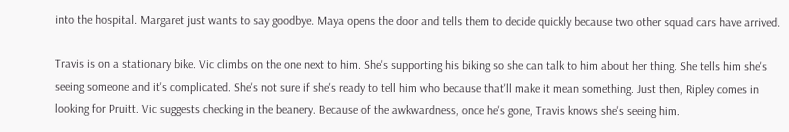into the hospital. Margaret just wants to say goodbye. Maya opens the door and tells them to decide quickly because two other squad cars have arrived.

Travis is on a stationary bike. Vic climbs on the one next to him. She's supporting his biking so she can talk to him about her thing. She tells him she's seeing someone and it's complicated. She's not sure if she's ready to tell him who because that'll make it mean something. Just then, Ripley comes in looking for Pruitt. Vic suggests checking in the beanery. Because of the awkwardness, once he's gone, Travis knows she's seeing him.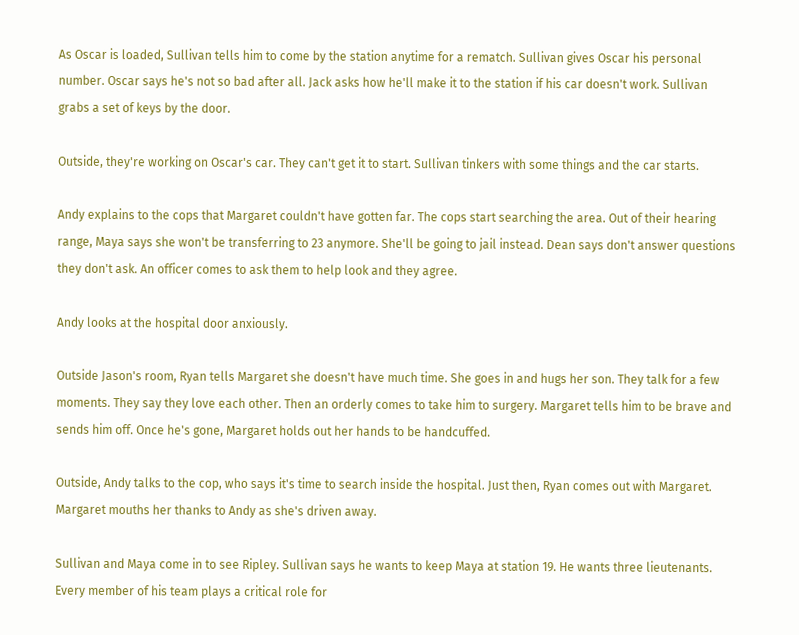As Oscar is loaded, Sullivan tells him to come by the station anytime for a rematch. Sullivan gives Oscar his personal number. Oscar says he's not so bad after all. Jack asks how he'll make it to the station if his car doesn't work. Sullivan grabs a set of keys by the door.

Outside, they're working on Oscar's car. They can't get it to start. Sullivan tinkers with some things and the car starts.

Andy explains to the cops that Margaret couldn't have gotten far. The cops start searching the area. Out of their hearing range, Maya says she won't be transferring to 23 anymore. She'll be going to jail instead. Dean says don't answer questions they don't ask. An officer comes to ask them to help look and they agree.

Andy looks at the hospital door anxiously.

Outside Jason's room, Ryan tells Margaret she doesn't have much time. She goes in and hugs her son. They talk for a few moments. They say they love each other. Then an orderly comes to take him to surgery. Margaret tells him to be brave and sends him off. Once he's gone, Margaret holds out her hands to be handcuffed.

Outside, Andy talks to the cop, who says it's time to search inside the hospital. Just then, Ryan comes out with Margaret. Margaret mouths her thanks to Andy as she's driven away.

Sullivan and Maya come in to see Ripley. Sullivan says he wants to keep Maya at station 19. He wants three lieutenants. Every member of his team plays a critical role for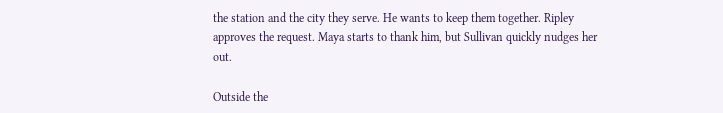the station and the city they serve. He wants to keep them together. Ripley approves the request. Maya starts to thank him, but Sullivan quickly nudges her out.

Outside the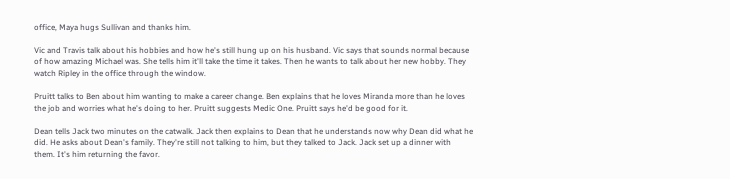office, Maya hugs Sullivan and thanks him.

Vic and Travis talk about his hobbies and how he's still hung up on his husband. Vic says that sounds normal because of how amazing Michael was. She tells him it'll take the time it takes. Then he wants to talk about her new hobby. They watch Ripley in the office through the window.

Pruitt talks to Ben about him wanting to make a career change. Ben explains that he loves Miranda more than he loves the job and worries what he's doing to her. Pruitt suggests Medic One. Pruitt says he'd be good for it.

Dean tells Jack two minutes on the catwalk. Jack then explains to Dean that he understands now why Dean did what he did. He asks about Dean's family. They're still not talking to him, but they talked to Jack. Jack set up a dinner with them. It's him returning the favor.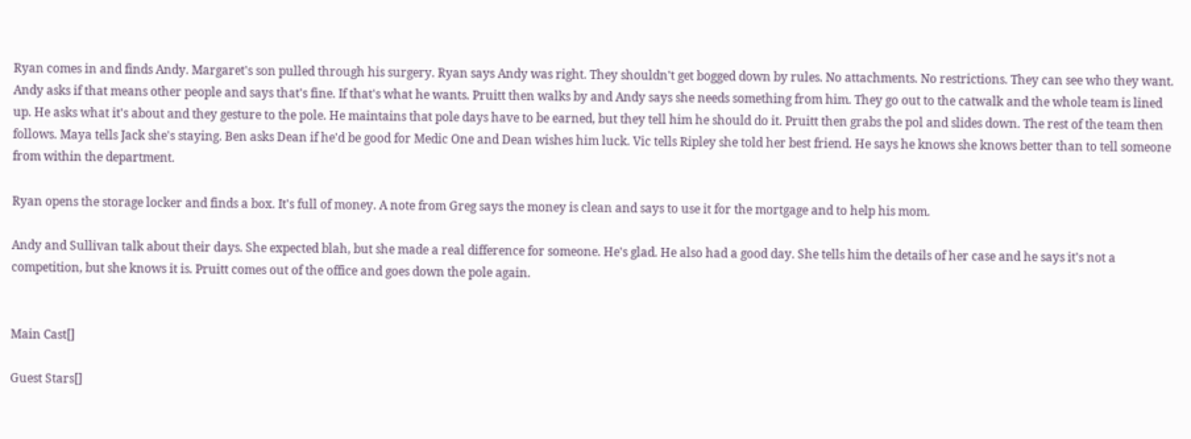Ryan comes in and finds Andy. Margaret's son pulled through his surgery. Ryan says Andy was right. They shouldn't get bogged down by rules. No attachments. No restrictions. They can see who they want. Andy asks if that means other people and says that's fine. If that's what he wants. Pruitt then walks by and Andy says she needs something from him. They go out to the catwalk and the whole team is lined up. He asks what it's about and they gesture to the pole. He maintains that pole days have to be earned, but they tell him he should do it. Pruitt then grabs the pol and slides down. The rest of the team then follows. Maya tells Jack she's staying. Ben asks Dean if he'd be good for Medic One and Dean wishes him luck. Vic tells Ripley she told her best friend. He says he knows she knows better than to tell someone from within the department.

Ryan opens the storage locker and finds a box. It's full of money. A note from Greg says the money is clean and says to use it for the mortgage and to help his mom.

Andy and Sullivan talk about their days. She expected blah, but she made a real difference for someone. He's glad. He also had a good day. She tells him the details of her case and he says it's not a competition, but she knows it is. Pruitt comes out of the office and goes down the pole again.


Main Cast[]

Guest Stars[]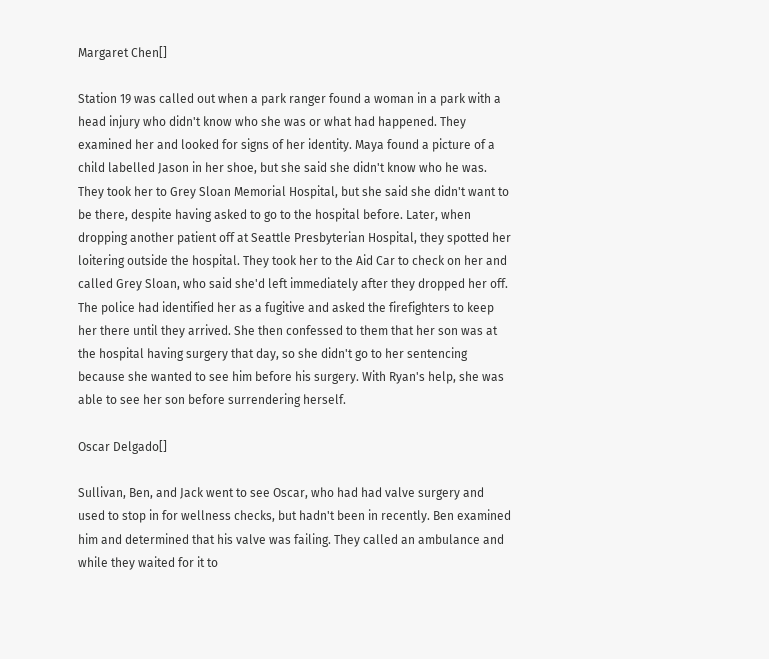Margaret Chen[]

Station 19 was called out when a park ranger found a woman in a park with a head injury who didn't know who she was or what had happened. They examined her and looked for signs of her identity. Maya found a picture of a child labelled Jason in her shoe, but she said she didn't know who he was. They took her to Grey Sloan Memorial Hospital, but she said she didn't want to be there, despite having asked to go to the hospital before. Later, when dropping another patient off at Seattle Presbyterian Hospital, they spotted her loitering outside the hospital. They took her to the Aid Car to check on her and called Grey Sloan, who said she'd left immediately after they dropped her off. The police had identified her as a fugitive and asked the firefighters to keep her there until they arrived. She then confessed to them that her son was at the hospital having surgery that day, so she didn't go to her sentencing because she wanted to see him before his surgery. With Ryan's help, she was able to see her son before surrendering herself.

Oscar Delgado[]

Sullivan, Ben, and Jack went to see Oscar, who had had valve surgery and used to stop in for wellness checks, but hadn't been in recently. Ben examined him and determined that his valve was failing. They called an ambulance and while they waited for it to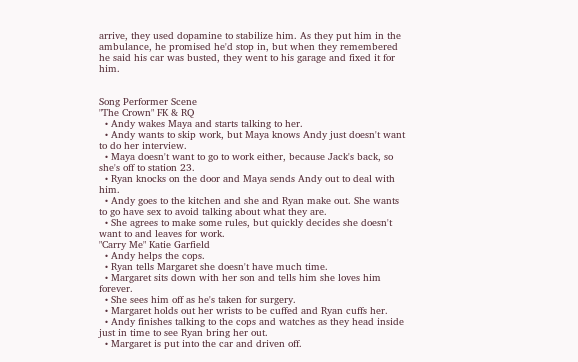arrive, they used dopamine to stabilize him. As they put him in the ambulance, he promised he'd stop in, but when they remembered he said his car was busted, they went to his garage and fixed it for him.


Song Performer Scene
"The Crown" FK & RQ
  • Andy wakes Maya and starts talking to her.
  • Andy wants to skip work, but Maya knows Andy just doesn't want to do her interview.
  • Maya doesn't want to go to work either, because Jack's back, so she's off to station 23.
  • Ryan knocks on the door and Maya sends Andy out to deal with him.
  • Andy goes to the kitchen and she and Ryan make out. She wants to go have sex to avoid talking about what they are.
  • She agrees to make some rules, but quickly decides she doesn't want to and leaves for work.
"Carry Me" Katie Garfield
  • Andy helps the cops.
  • Ryan tells Margaret she doesn't have much time.
  • Margaret sits down with her son and tells him she loves him forever.
  • She sees him off as he's taken for surgery.
  • Margaret holds out her wrists to be cuffed and Ryan cuffs her.
  • Andy finishes talking to the cops and watches as they head inside just in time to see Ryan bring her out.
  • Margaret is put into the car and driven off.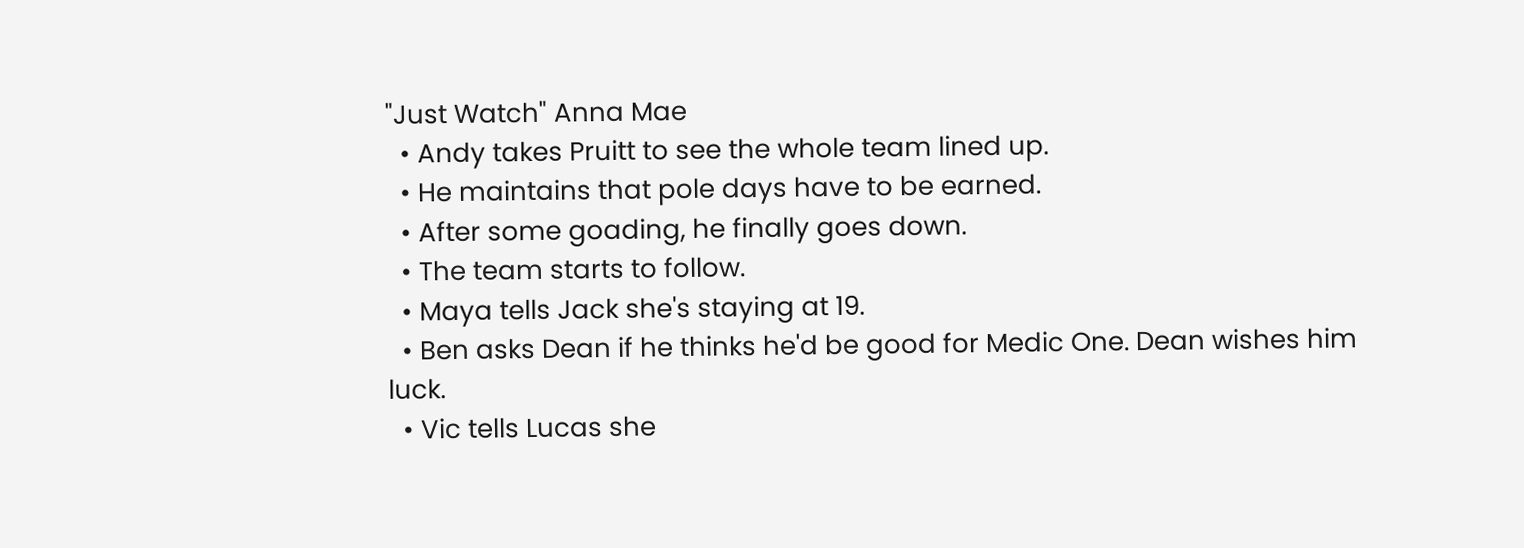"Just Watch" Anna Mae
  • Andy takes Pruitt to see the whole team lined up.
  • He maintains that pole days have to be earned.
  • After some goading, he finally goes down.
  • The team starts to follow.
  • Maya tells Jack she's staying at 19.
  • Ben asks Dean if he thinks he'd be good for Medic One. Dean wishes him luck.
  • Vic tells Lucas she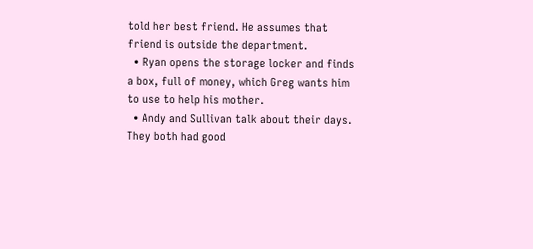told her best friend. He assumes that friend is outside the department.
  • Ryan opens the storage locker and finds a box, full of money, which Greg wants him to use to help his mother.
  • Andy and Sullivan talk about their days. They both had good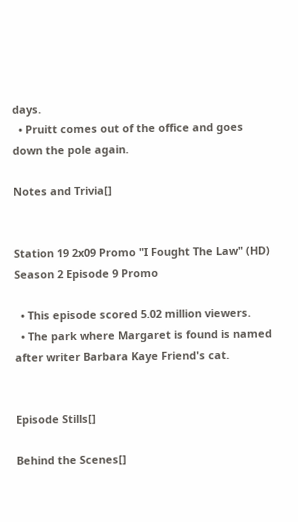days.
  • Pruitt comes out of the office and goes down the pole again.

Notes and Trivia[]


Station 19 2x09 Promo "I Fought The Law" (HD) Season 2 Episode 9 Promo

  • This episode scored 5.02 million viewers.
  • The park where Margaret is found is named after writer Barbara Kaye Friend's cat.


Episode Stills[]

Behind the Scenes[]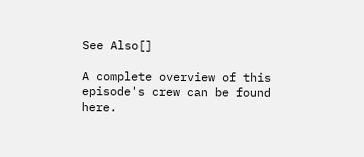See Also[]

A complete overview of this episode's crew can be found here.